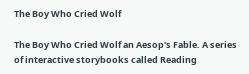The Boy Who Cried Wolf

The Boy Who Cried Wolf an Aesop's Fable. A series of interactive storybooks called Reading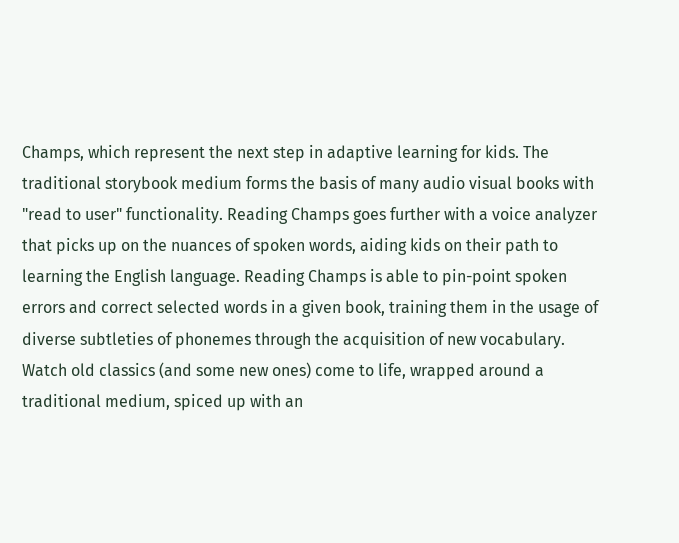Champs, which represent the next step in adaptive learning for kids. The traditional storybook medium forms the basis of many audio visual books with "read to user" functionality. Reading Champs goes further with a voice analyzer that picks up on the nuances of spoken words, aiding kids on their path to learning the English language. Reading Champs is able to pin-point spoken errors and correct selected words in a given book, training them in the usage of diverse subtleties of phonemes through the acquisition of new vocabulary. Watch old classics (and some new ones) come to life, wrapped around a traditional medium, spiced up with an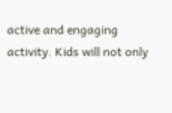active and engaging activity. Kids will not only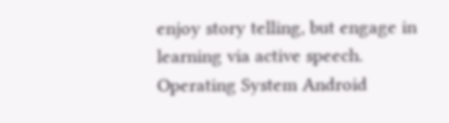enjoy story telling, but engage in learning via active speech.
Operating System Android